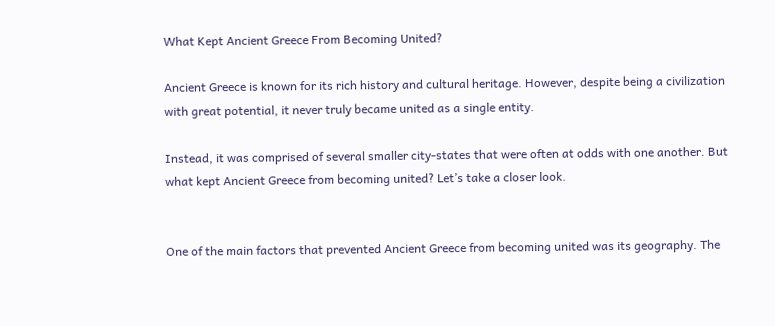What Kept Ancient Greece From Becoming United?

Ancient Greece is known for its rich history and cultural heritage. However, despite being a civilization with great potential, it never truly became united as a single entity.

Instead, it was comprised of several smaller city-states that were often at odds with one another. But what kept Ancient Greece from becoming united? Let’s take a closer look.


One of the main factors that prevented Ancient Greece from becoming united was its geography. The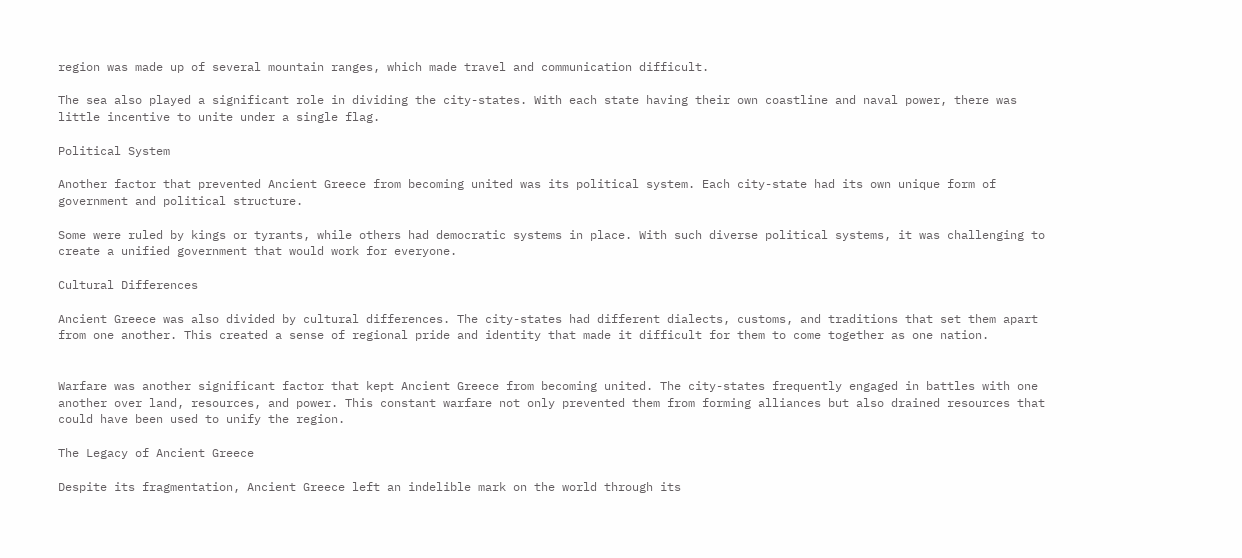region was made up of several mountain ranges, which made travel and communication difficult.

The sea also played a significant role in dividing the city-states. With each state having their own coastline and naval power, there was little incentive to unite under a single flag.

Political System

Another factor that prevented Ancient Greece from becoming united was its political system. Each city-state had its own unique form of government and political structure.

Some were ruled by kings or tyrants, while others had democratic systems in place. With such diverse political systems, it was challenging to create a unified government that would work for everyone.

Cultural Differences

Ancient Greece was also divided by cultural differences. The city-states had different dialects, customs, and traditions that set them apart from one another. This created a sense of regional pride and identity that made it difficult for them to come together as one nation.


Warfare was another significant factor that kept Ancient Greece from becoming united. The city-states frequently engaged in battles with one another over land, resources, and power. This constant warfare not only prevented them from forming alliances but also drained resources that could have been used to unify the region.

The Legacy of Ancient Greece

Despite its fragmentation, Ancient Greece left an indelible mark on the world through its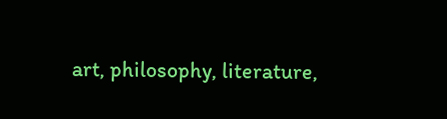art, philosophy, literature,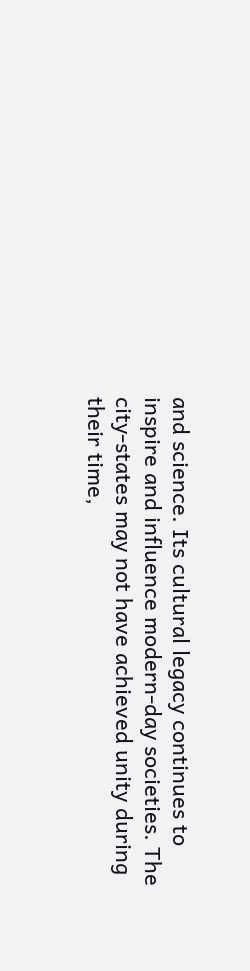and science. Its cultural legacy continues to inspire and influence modern-day societies. The city-states may not have achieved unity during their time,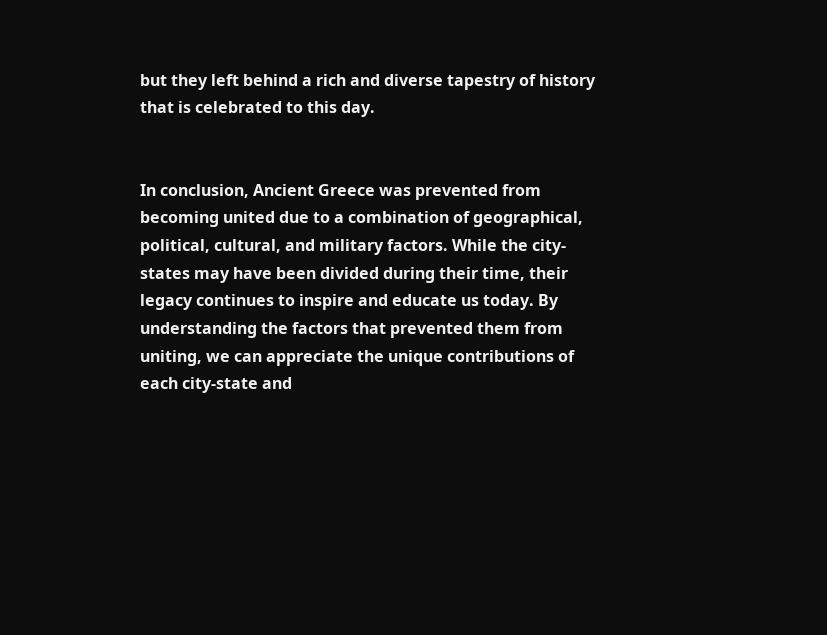but they left behind a rich and diverse tapestry of history that is celebrated to this day.


In conclusion, Ancient Greece was prevented from becoming united due to a combination of geographical, political, cultural, and military factors. While the city-states may have been divided during their time, their legacy continues to inspire and educate us today. By understanding the factors that prevented them from uniting, we can appreciate the unique contributions of each city-state and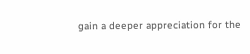gain a deeper appreciation for the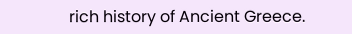rich history of Ancient Greece.